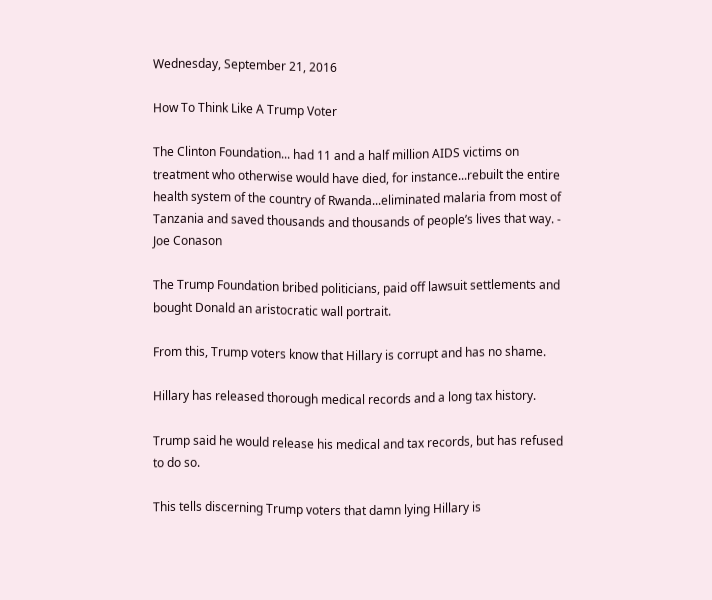Wednesday, September 21, 2016

How To Think Like A Trump Voter

The Clinton Foundation... had 11 and a half million AIDS victims on treatment who otherwise would have died, for instance...rebuilt the entire health system of the country of Rwanda...eliminated malaria from most of Tanzania and saved thousands and thousands of people’s lives that way. - Joe Conason

The Trump Foundation bribed politicians, paid off lawsuit settlements and bought Donald an aristocratic wall portrait.

From this, Trump voters know that Hillary is corrupt and has no shame.

Hillary has released thorough medical records and a long tax history.

Trump said he would release his medical and tax records, but has refused to do so.

This tells discerning Trump voters that damn lying Hillary is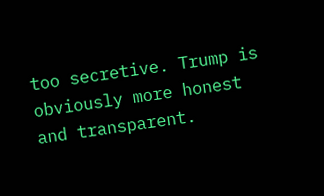too secretive. Trump is obviously more honest and transparent.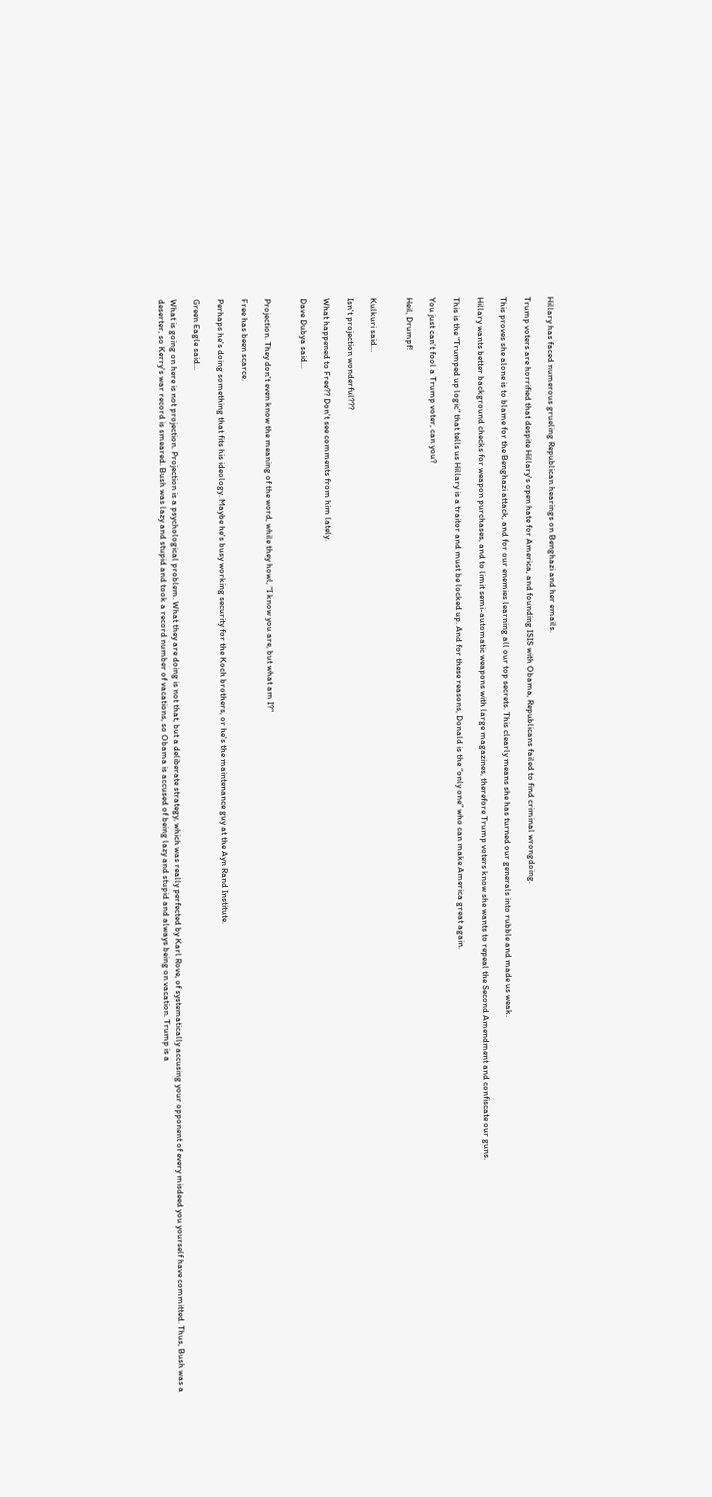Hillary has faced numerous grueling Republican hearings on Benghazi and her emails.

Trump voters are horrified that despite Hillary's open hate for America, and founding ISIS with Obama, Republicans failed to find criminal wrongdoing.

This proves she alone is to blame for the Benghazi attack, and for our enemies learning all our top secrets. This clearly means she has turned our generals into rubble and made us weak.

Hillary wants better background checks for weapon purchases, and to limit semi-automatic weapons with large magazines, therefore Trump voters know she wants to repeal the Second Amendment and confiscate our guns.

This is the "Trumped up logic" that tells us Hillary is a traitor and must be locked up. And for these reasons, Donald is the “only one” who can make America great again.

You just can't fool a Trump voter, can you?

Heil, Drumpf!


Kulkuri said...

Isn't projection wonderful???

What happened to Free?? Don't see comments from him lately.

Dave Dubya said...


Projection. They don't even know the meaning of the word, while they howl, "I know you are, but what am I?"

Free has been scarce.

Perhaps he's doing something that fits his ideology. Maybe he's busy working security for the Koch brothers, or he's the maintenance guy at the Ayn Rand Institute.

Green Eagle said...

What is going on here is not projection. Projection is a psychological problem. What they are doing is not that, but a deliberate strategy, which was really perfected by Karl Rove, of systematically accusing your opponent of every misdeed you yourself have committed. Thus, Bush was a deserter, so Kerry's war record is smeared. Bush was lazy and stupid and took a record number of vacations, so Obama is accused of being lazy and stupid and always being on vacation. Trump is a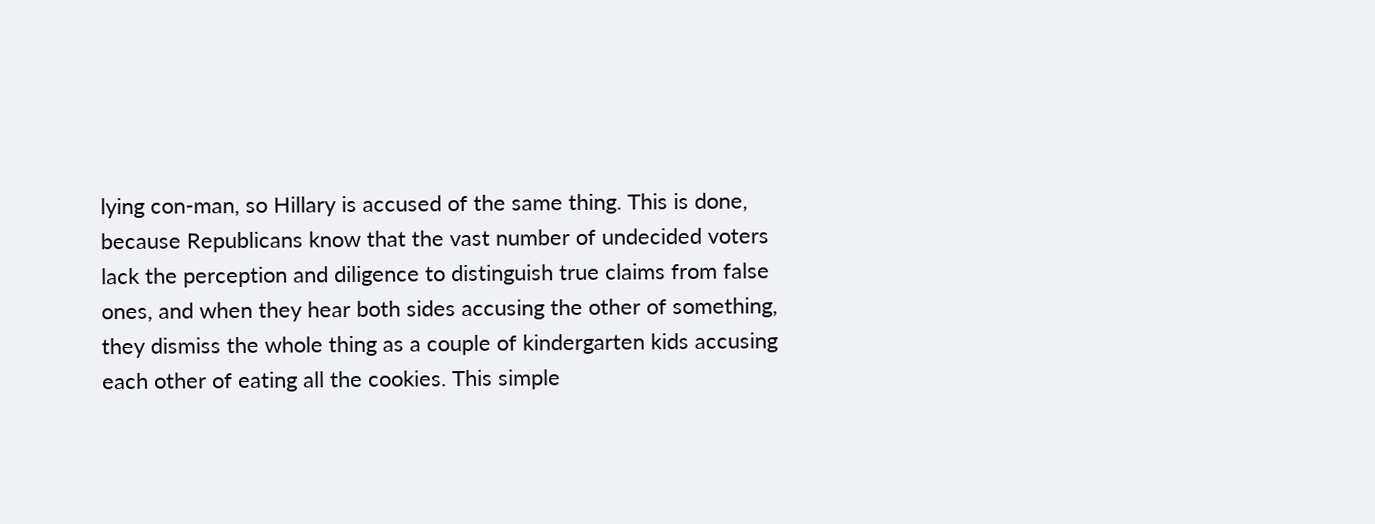lying con-man, so Hillary is accused of the same thing. This is done, because Republicans know that the vast number of undecided voters lack the perception and diligence to distinguish true claims from false ones, and when they hear both sides accusing the other of something, they dismiss the whole thing as a couple of kindergarten kids accusing each other of eating all the cookies. This simple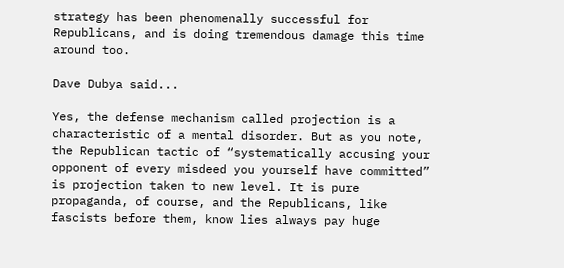strategy has been phenomenally successful for Republicans, and is doing tremendous damage this time around too.

Dave Dubya said...

Yes, the defense mechanism called projection is a characteristic of a mental disorder. But as you note, the Republican tactic of “systematically accusing your opponent of every misdeed you yourself have committed” is projection taken to new level. It is pure propaganda, of course, and the Republicans, like fascists before them, know lies always pay huge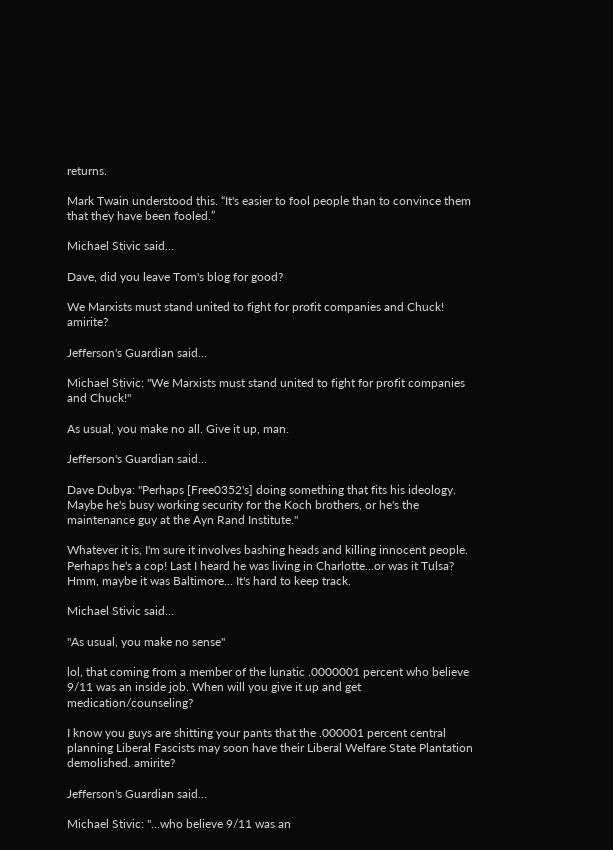returns.

Mark Twain understood this. “It's easier to fool people than to convince them that they have been fooled.”

Michael Stivic said...

Dave, did you leave Tom's blog for good?

We Marxists must stand united to fight for profit companies and Chuck! amirite?

Jefferson's Guardian said...

Michael Stivic: "We Marxists must stand united to fight for profit companies and Chuck!"

As usual, you make no all. Give it up, man.

Jefferson's Guardian said...

Dave Dubya: "Perhaps [Free0352's] doing something that fits his ideology. Maybe he's busy working security for the Koch brothers, or he's the maintenance guy at the Ayn Rand Institute."

Whatever it is, I'm sure it involves bashing heads and killing innocent people. Perhaps he's a cop! Last I heard he was living in Charlotte...or was it Tulsa? Hmm, maybe it was Baltimore... It's hard to keep track.

Michael Stivic said...

"As usual, you make no sense"

lol, that coming from a member of the lunatic .0000001 percent who believe 9/11 was an inside job. When will you give it up and get medication/counseling?

I know you guys are shitting your pants that the .000001 percent central planning Liberal Fascists may soon have their Liberal Welfare State Plantation demolished. amirite?

Jefferson's Guardian said...

Michael Stivic: "...who believe 9/11 was an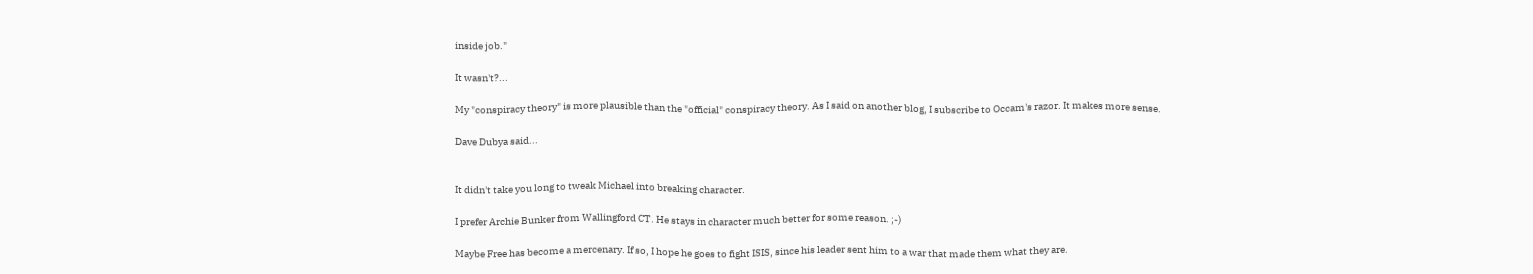inside job."

It wasn't?...

My "conspiracy theory" is more plausible than the "official" conspiracy theory. As I said on another blog, I subscribe to Occam's razor. It makes more sense.

Dave Dubya said...


It didn't take you long to tweak Michael into breaking character.

I prefer Archie Bunker from Wallingford CT. He stays in character much better for some reason. ;-)

Maybe Free has become a mercenary. If so, I hope he goes to fight ISIS, since his leader sent him to a war that made them what they are.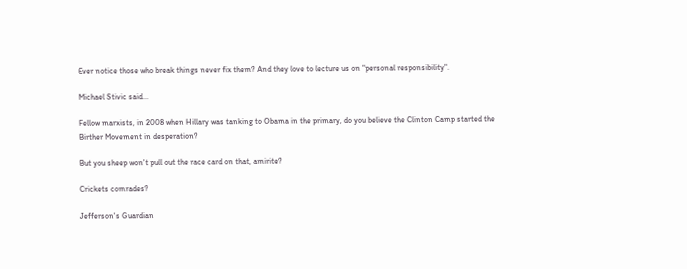Ever notice those who break things never fix them? And they love to lecture us on "personal responsibility".

Michael Stivic said...

Fellow marxists, in 2008 when Hillary was tanking to Obama in the primary, do you believe the Clinton Camp started the Birther Movement in desperation?

But you sheep won't pull out the race card on that, amirite?

Crickets comrades?

Jefferson's Guardian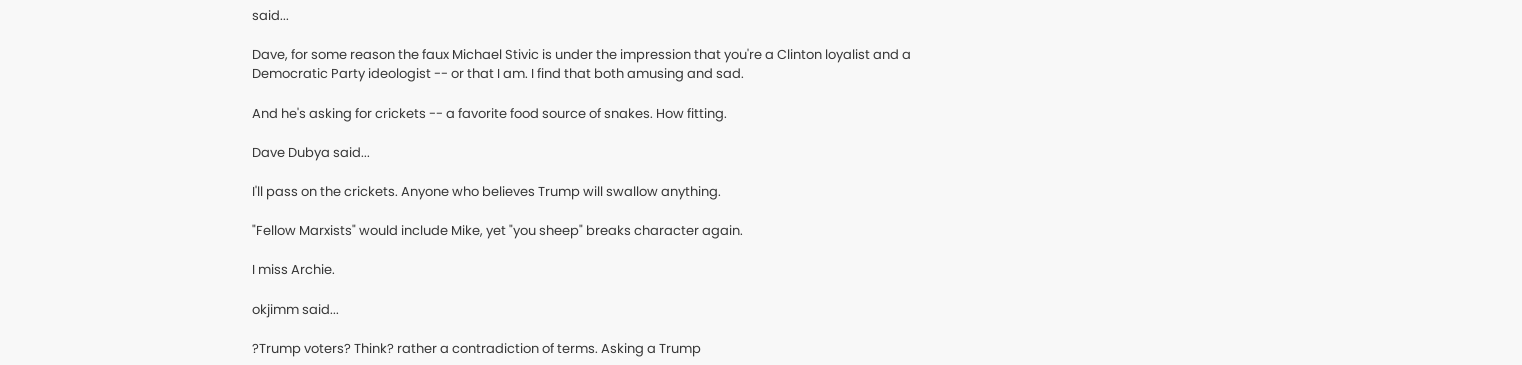said...

Dave, for some reason the faux Michael Stivic is under the impression that you're a Clinton loyalist and a Democratic Party ideologist -- or that I am. I find that both amusing and sad.

And he's asking for crickets -- a favorite food source of snakes. How fitting.

Dave Dubya said...

I'll pass on the crickets. Anyone who believes Trump will swallow anything.

"Fellow Marxists" would include Mike, yet "you sheep" breaks character again.

I miss Archie.

okjimm said...

?Trump voters? Think? rather a contradiction of terms. Asking a Trump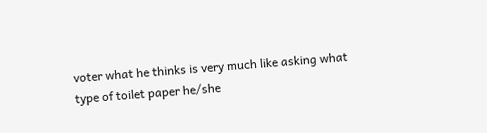voter what he thinks is very much like asking what type of toilet paper he/she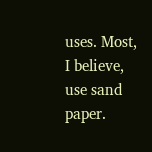uses. Most, I believe, use sand paper.